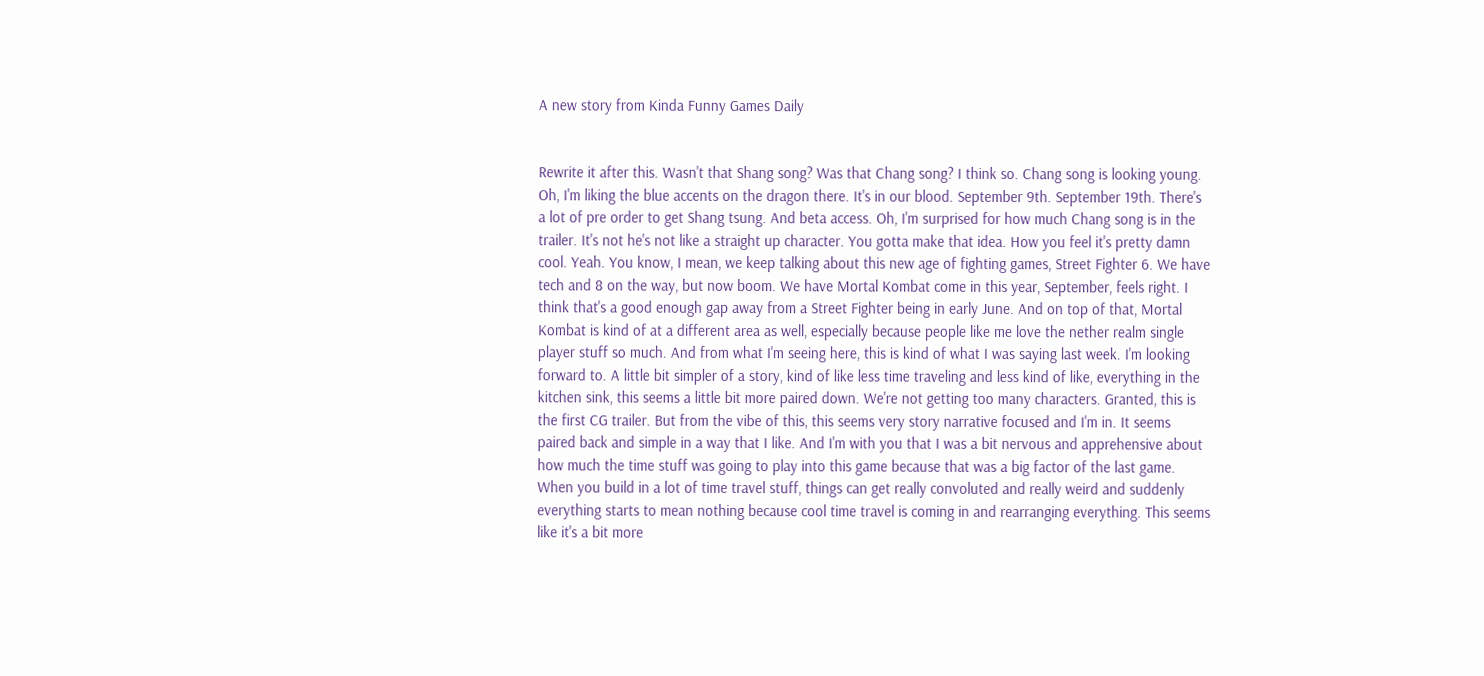A new story from Kinda Funny Games Daily


Rewrite it after this. Wasn't that Shang song? Was that Chang song? I think so. Chang song is looking young. Oh, I'm liking the blue accents on the dragon there. It's in our blood. September 9th. September 19th. There's a lot of pre order to get Shang tsung. And beta access. Oh, I'm surprised for how much Chang song is in the trailer. It's not he's not like a straight up character. You gotta make that idea. How you feel it's pretty damn cool. Yeah. You know, I mean, we keep talking about this new age of fighting games, Street Fighter 6. We have tech and 8 on the way, but now boom. We have Mortal Kombat come in this year, September, feels right. I think that's a good enough gap away from a Street Fighter being in early June. And on top of that, Mortal Kombat is kind of at a different area as well, especially because people like me love the nether realm single player stuff so much. And from what I'm seeing here, this is kind of what I was saying last week. I'm looking forward to. A little bit simpler of a story, kind of like less time traveling and less kind of like, everything in the kitchen sink, this seems a little bit more paired down. We're not getting too many characters. Granted, this is the first CG trailer. But from the vibe of this, this seems very story narrative focused and I'm in. It seems paired back and simple in a way that I like. And I'm with you that I was a bit nervous and apprehensive about how much the time stuff was going to play into this game because that was a big factor of the last game. When you build in a lot of time travel stuff, things can get really convoluted and really weird and suddenly everything starts to mean nothing because cool time travel is coming in and rearranging everything. This seems like it's a bit more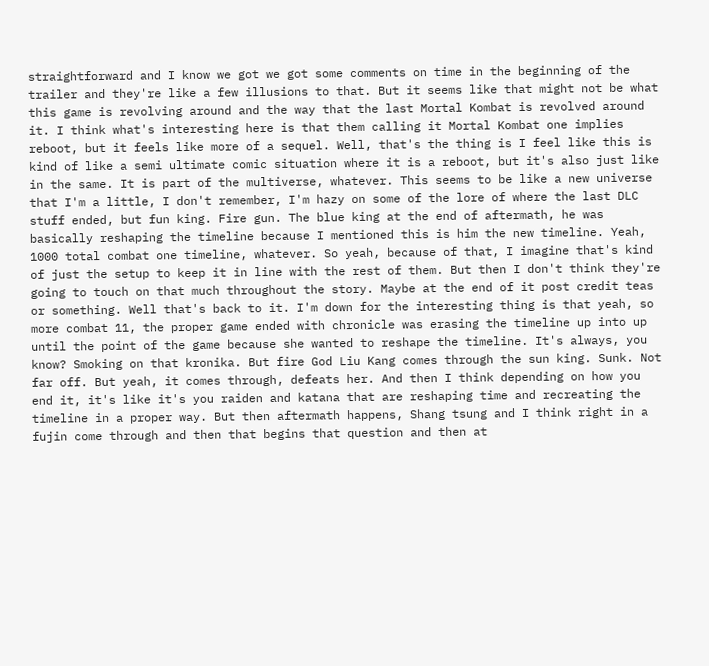straightforward and I know we got we got some comments on time in the beginning of the trailer and they're like a few illusions to that. But it seems like that might not be what this game is revolving around and the way that the last Mortal Kombat is revolved around it. I think what's interesting here is that them calling it Mortal Kombat one implies reboot, but it feels like more of a sequel. Well, that's the thing is I feel like this is kind of like a semi ultimate comic situation where it is a reboot, but it's also just like in the same. It is part of the multiverse, whatever. This seems to be like a new universe that I'm a little, I don't remember, I'm hazy on some of the lore of where the last DLC stuff ended, but fun king. Fire gun. The blue king at the end of aftermath, he was basically reshaping the timeline because I mentioned this is him the new timeline. Yeah, 1000 total combat one timeline, whatever. So yeah, because of that, I imagine that's kind of just the setup to keep it in line with the rest of them. But then I don't think they're going to touch on that much throughout the story. Maybe at the end of it post credit teas or something. Well that's back to it. I'm down for the interesting thing is that yeah, so more combat 11, the proper game ended with chronicle was erasing the timeline up into up until the point of the game because she wanted to reshape the timeline. It's always, you know? Smoking on that kronika. But fire God Liu Kang comes through the sun king. Sunk. Not far off. But yeah, it comes through, defeats her. And then I think depending on how you end it, it's like it's you raiden and katana that are reshaping time and recreating the timeline in a proper way. But then aftermath happens, Shang tsung and I think right in a fujin come through and then that begins that question and then at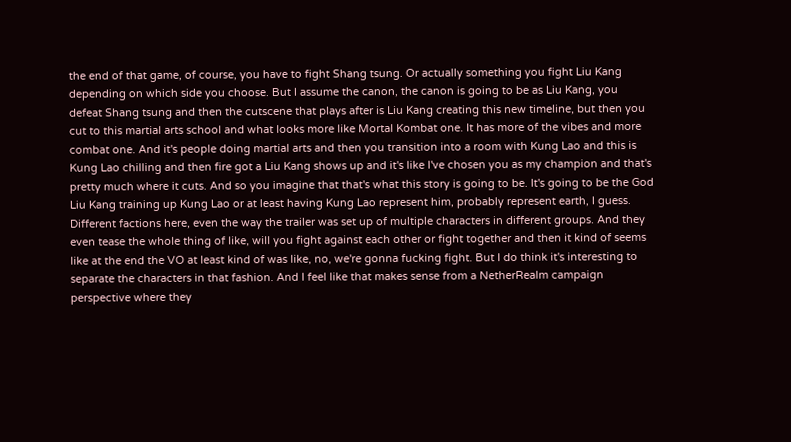the end of that game, of course, you have to fight Shang tsung. Or actually something you fight Liu Kang depending on which side you choose. But I assume the canon, the canon is going to be as Liu Kang, you defeat Shang tsung and then the cutscene that plays after is Liu Kang creating this new timeline, but then you cut to this martial arts school and what looks more like Mortal Kombat one. It has more of the vibes and more combat one. And it's people doing martial arts and then you transition into a room with Kung Lao and this is Kung Lao chilling and then fire got a Liu Kang shows up and it's like I've chosen you as my champion and that's pretty much where it cuts. And so you imagine that that's what this story is going to be. It's going to be the God Liu Kang training up Kung Lao or at least having Kung Lao represent him, probably represent earth, I guess. Different factions here, even the way the trailer was set up of multiple characters in different groups. And they even tease the whole thing of like, will you fight against each other or fight together and then it kind of seems like at the end the VO at least kind of was like, no, we're gonna fucking fight. But I do think it's interesting to separate the characters in that fashion. And I feel like that makes sense from a NetherRealm campaign perspective where they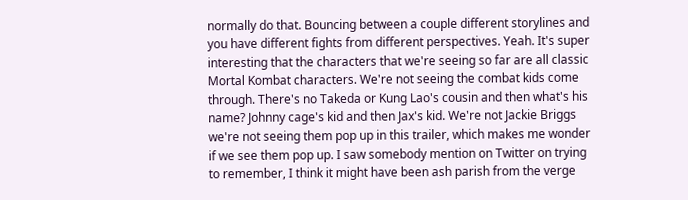normally do that. Bouncing between a couple different storylines and you have different fights from different perspectives. Yeah. It's super interesting that the characters that we're seeing so far are all classic Mortal Kombat characters. We're not seeing the combat kids come through. There's no Takeda or Kung Lao's cousin and then what's his name? Johnny cage's kid and then Jax's kid. We're not Jackie Briggs we're not seeing them pop up in this trailer, which makes me wonder if we see them pop up. I saw somebody mention on Twitter on trying to remember, I think it might have been ash parish from the verge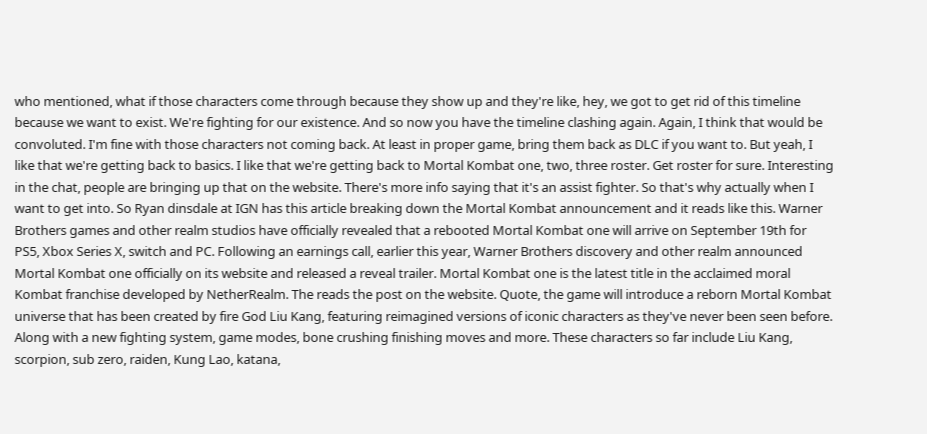who mentioned, what if those characters come through because they show up and they're like, hey, we got to get rid of this timeline because we want to exist. We're fighting for our existence. And so now you have the timeline clashing again. Again, I think that would be convoluted. I'm fine with those characters not coming back. At least in proper game, bring them back as DLC if you want to. But yeah, I like that we're getting back to basics. I like that we're getting back to Mortal Kombat one, two, three roster. Get roster for sure. Interesting in the chat, people are bringing up that on the website. There's more info saying that it's an assist fighter. So that's why actually when I want to get into. So Ryan dinsdale at IGN has this article breaking down the Mortal Kombat announcement and it reads like this. Warner Brothers games and other realm studios have officially revealed that a rebooted Mortal Kombat one will arrive on September 19th for PS5, Xbox Series X, switch and PC. Following an earnings call, earlier this year, Warner Brothers discovery and other realm announced Mortal Kombat one officially on its website and released a reveal trailer. Mortal Kombat one is the latest title in the acclaimed moral Kombat franchise developed by NetherRealm. The reads the post on the website. Quote, the game will introduce a reborn Mortal Kombat universe that has been created by fire God Liu Kang, featuring reimagined versions of iconic characters as they've never been seen before. Along with a new fighting system, game modes, bone crushing finishing moves and more. These characters so far include Liu Kang, scorpion, sub zero, raiden, Kung Lao, katana,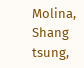Molina, Shang tsung,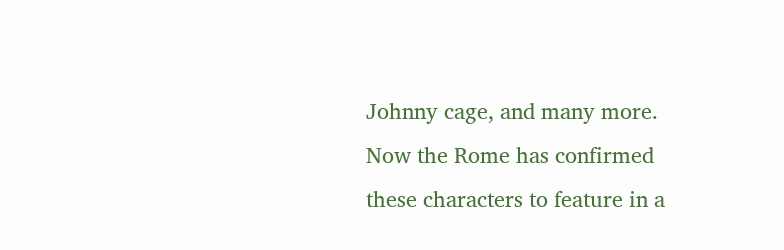Johnny cage, and many more. Now the Rome has confirmed these characters to feature in a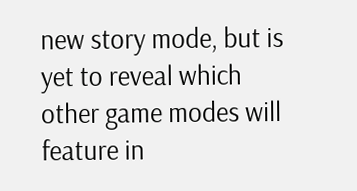new story mode, but is yet to reveal which other game modes will feature in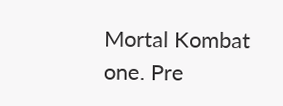Mortal Kombat one. Pre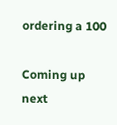ordering a 100

Coming up next